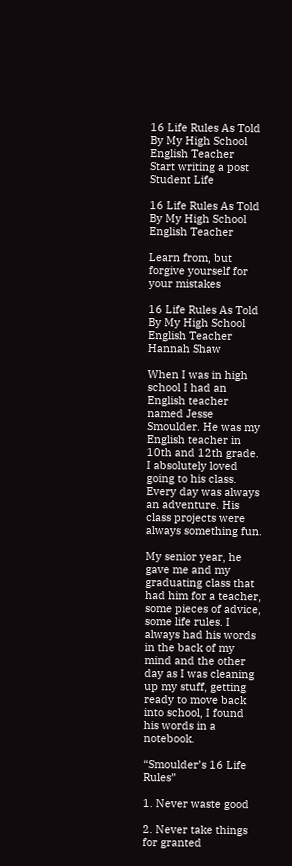16 Life Rules As Told By My High School English Teacher
Start writing a post
Student Life

16 Life Rules As Told By My High School English Teacher

Learn from, but forgive yourself for your mistakes

16 Life Rules As Told By My High School English Teacher
Hannah Shaw

When I was in high school I had an English teacher named Jesse Smoulder. He was my English teacher in 10th and 12th grade. I absolutely loved going to his class. Every day was always an adventure. His class projects were always something fun.

My senior year, he gave me and my graduating class that had him for a teacher, some pieces of advice, some life rules. I always had his words in the back of my mind and the other day as I was cleaning up my stuff, getting ready to move back into school, I found his words in a notebook.

“Smoulder’s 16 Life Rules”

1. Never waste good

2. Never take things for granted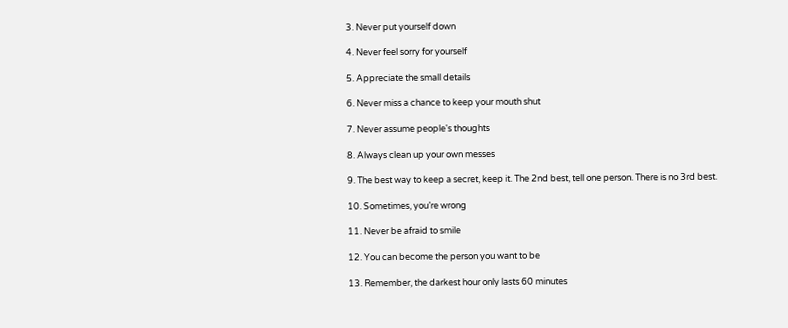3. Never put yourself down

4. Never feel sorry for yourself

5. Appreciate the small details

6. Never miss a chance to keep your mouth shut

7. Never assume people's thoughts

8. Always clean up your own messes

9. The best way to keep a secret, keep it. The 2nd best, tell one person. There is no 3rd best.

10. Sometimes, you’re wrong

11. Never be afraid to smile

12. You can become the person you want to be

13. Remember, the darkest hour only lasts 60 minutes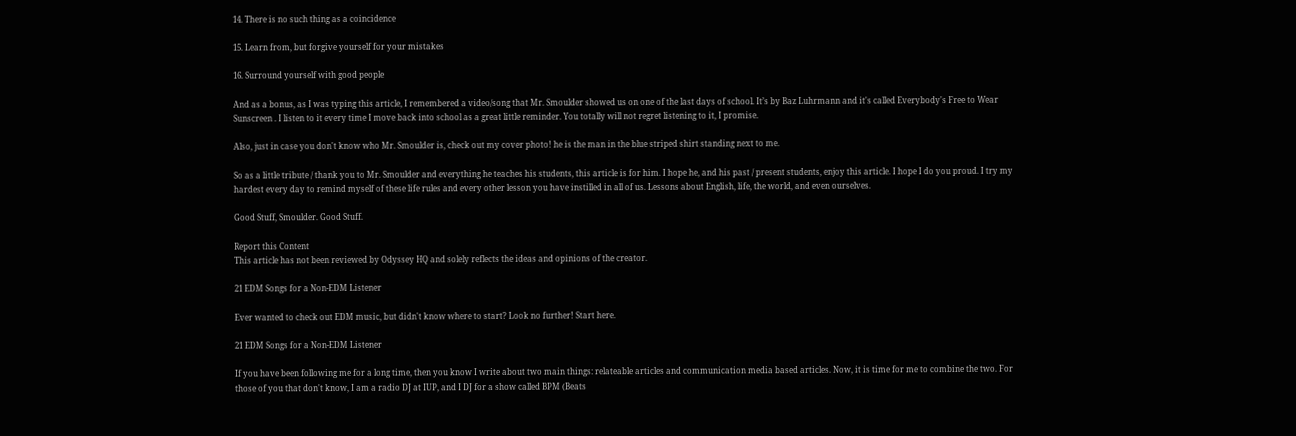14. There is no such thing as a coincidence

15. Learn from, but forgive yourself for your mistakes

16. Surround yourself with good people

And as a bonus, as I was typing this article, I remembered a video/song that Mr. Smoulder showed us on one of the last days of school. It’s by Baz Luhrmann and it's called Everybody's Free to Wear Sunscreen . I listen to it every time I move back into school as a great little reminder. You totally will not regret listening to it, I promise.

Also, just in case you don't know who Mr. Smoulder is, check out my cover photo! he is the man in the blue striped shirt standing next to me.

So as a little tribute / thank you to Mr. Smoulder and everything he teaches his students, this article is for him. I hope he, and his past / present students, enjoy this article. I hope I do you proud. I try my hardest every day to remind myself of these life rules and every other lesson you have instilled in all of us. Lessons about English, life, the world, and even ourselves.

Good Stuff, Smoulder. Good Stuff.

Report this Content
This article has not been reviewed by Odyssey HQ and solely reflects the ideas and opinions of the creator.

21 EDM Songs for a Non-EDM Listener

Ever wanted to check out EDM music, but didn't know where to start? Look no further! Start here.

21 EDM Songs for a Non-EDM Listener

If you have been following me for a long time, then you know I write about two main things: relateable articles and communication media based articles. Now, it is time for me to combine the two. For those of you that don't know, I am a radio DJ at IUP, and I DJ for a show called BPM (Beats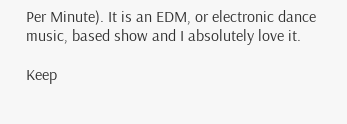Per Minute). It is an EDM, or electronic dance music, based show and I absolutely love it.

Keep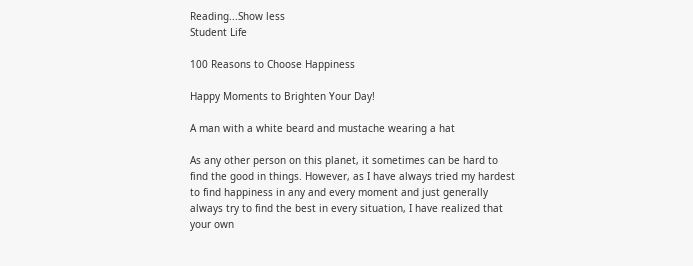Reading...Show less
Student Life

100 Reasons to Choose Happiness

Happy Moments to Brighten Your Day!

A man with a white beard and mustache wearing a hat

As any other person on this planet, it sometimes can be hard to find the good in things. However, as I have always tried my hardest to find happiness in any and every moment and just generally always try to find the best in every situation, I have realized that your own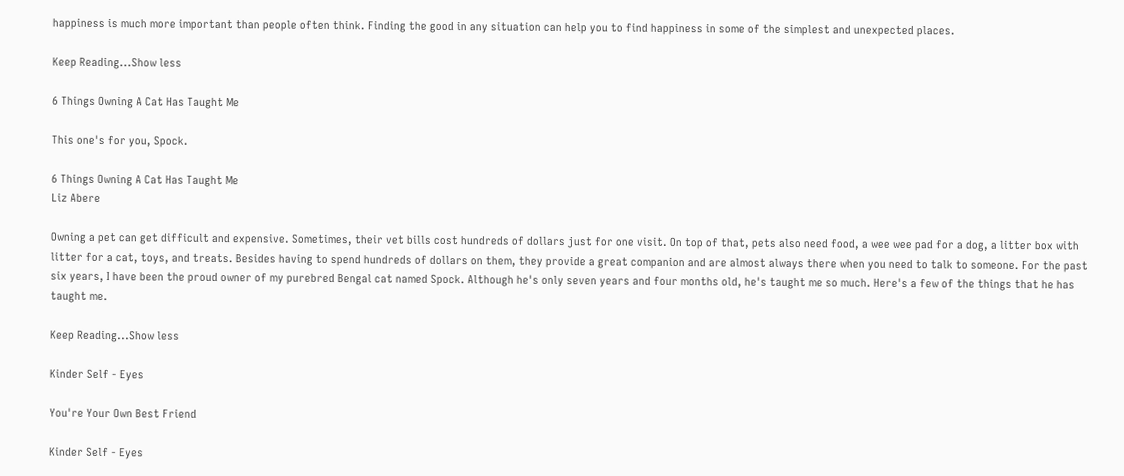happiness is much more important than people often think. Finding the good in any situation can help you to find happiness in some of the simplest and unexpected places.

Keep Reading...Show less

6 Things Owning A Cat Has Taught Me

This one's for you, Spock.

6 Things Owning A Cat Has Taught Me
Liz Abere

Owning a pet can get difficult and expensive. Sometimes, their vet bills cost hundreds of dollars just for one visit. On top of that, pets also need food, a wee wee pad for a dog, a litter box with litter for a cat, toys, and treats. Besides having to spend hundreds of dollars on them, they provide a great companion and are almost always there when you need to talk to someone. For the past six years, I have been the proud owner of my purebred Bengal cat named Spock. Although he's only seven years and four months old, he's taught me so much. Here's a few of the things that he has taught me.

Keep Reading...Show less

Kinder Self - Eyes

You're Your Own Best Friend

Kinder Self - Eyes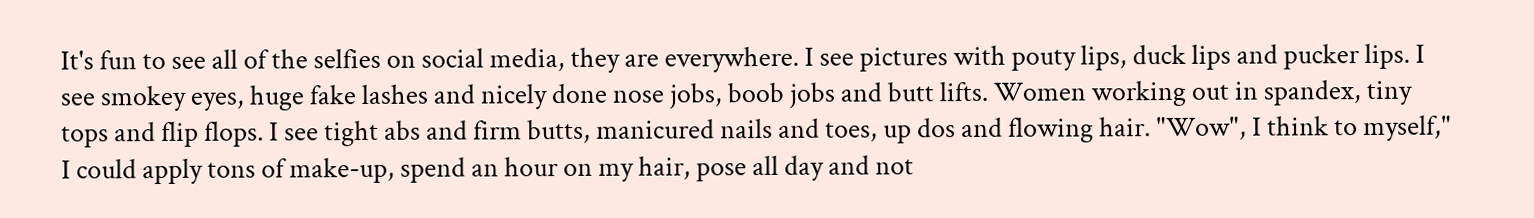It's fun to see all of the selfies on social media, they are everywhere. I see pictures with pouty lips, duck lips and pucker lips. I see smokey eyes, huge fake lashes and nicely done nose jobs, boob jobs and butt lifts. Women working out in spandex, tiny tops and flip flops. I see tight abs and firm butts, manicured nails and toes, up dos and flowing hair. "Wow", I think to myself," I could apply tons of make-up, spend an hour on my hair, pose all day and not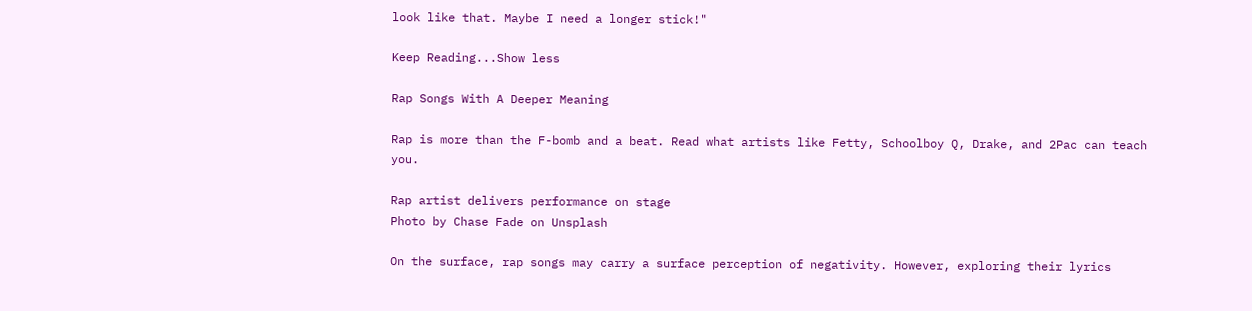look like that. Maybe I need a longer stick!"

Keep Reading...Show less

Rap Songs With A Deeper Meaning

Rap is more than the F-bomb and a beat. Read what artists like Fetty, Schoolboy Q, Drake, and 2Pac can teach you.

Rap artist delivers performance on stage
Photo by Chase Fade on Unsplash

On the surface, rap songs may carry a surface perception of negativity. However, exploring their lyrics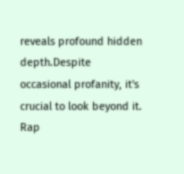reveals profound hidden depth.Despite occasional profanity, it's crucial to look beyond it. Rap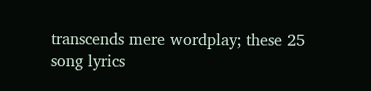transcends mere wordplay; these 25 song lyrics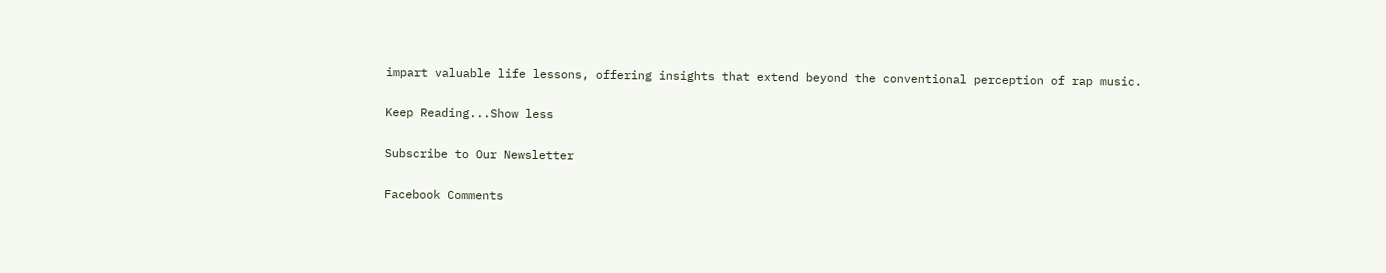impart valuable life lessons, offering insights that extend beyond the conventional perception of rap music.

Keep Reading...Show less

Subscribe to Our Newsletter

Facebook Comments